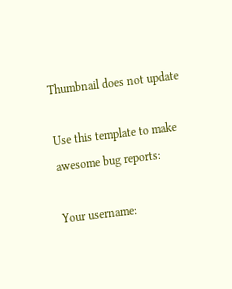Thumbnail does not update

Use this template to make awesome bug reports:

Your username: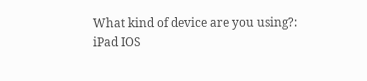What kind of device are you using?:
iPad IOS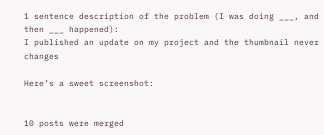1 sentence description of the problem (I was doing ___, and then ___ happened):
I published an update on my project and the thumbnail never changes

Here’s a sweet screenshot:


10 posts were merged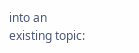into an existing topic: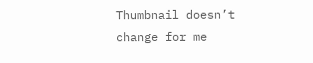Thumbnail doesn’t change for me